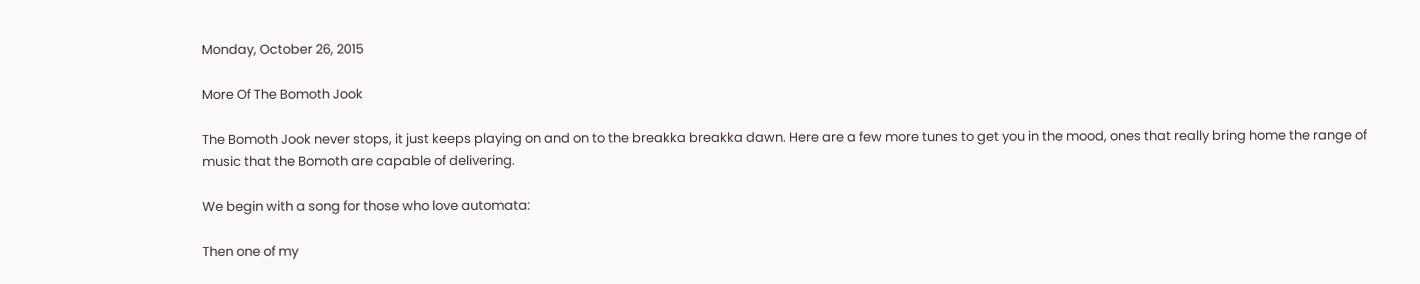Monday, October 26, 2015

More Of The Bomoth Jook

The Bomoth Jook never stops, it just keeps playing on and on to the breakka breakka dawn. Here are a few more tunes to get you in the mood, ones that really bring home the range of music that the Bomoth are capable of delivering.

We begin with a song for those who love automata:

Then one of my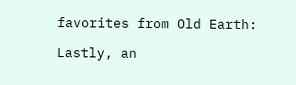favorites from Old Earth:

Lastly, an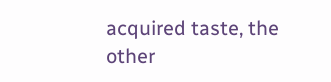acquired taste, the other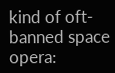kind of oft-banned space opera: